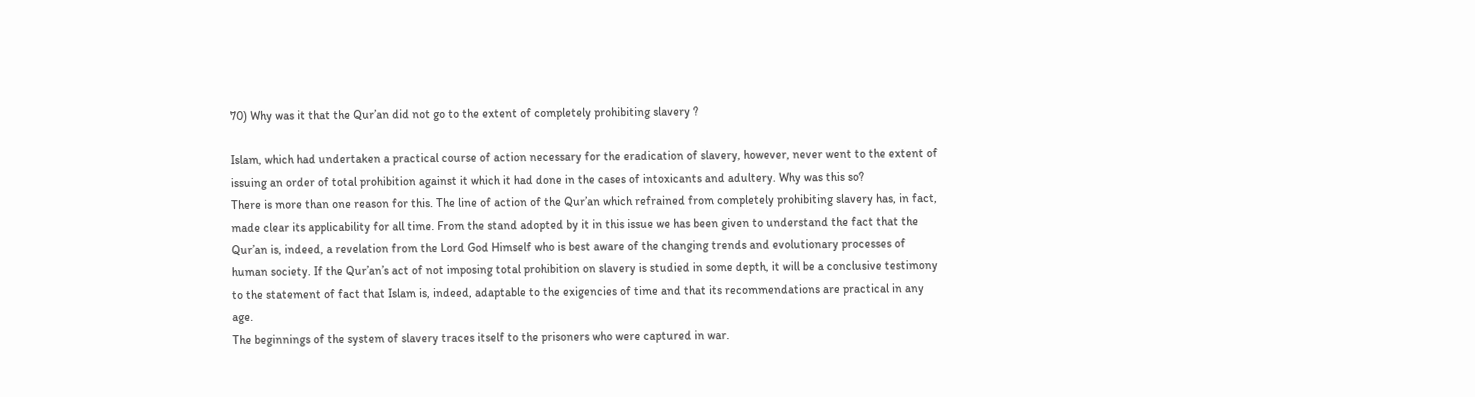70) Why was it that the Qur’an did not go to the extent of completely prohibiting slavery ?

Islam, which had undertaken a practical course of action necessary for the eradication of slavery, however, never went to the extent of issuing an order of total prohibition against it which it had done in the cases of intoxicants and adultery. Why was this so?
There is more than one reason for this. The line of action of the Qur’an which refrained from completely prohibiting slavery has, in fact, made clear its applicability for all time. From the stand adopted by it in this issue we has been given to understand the fact that the Qur’an is, indeed, a revelation from the Lord God Himself who is best aware of the changing trends and evolutionary processes of human society. If the Qur’an’s act of not imposing total prohibition on slavery is studied in some depth, it will be a conclusive testimony to the statement of fact that Islam is, indeed, adaptable to the exigencies of time and that its recommendations are practical in any age.
The beginnings of the system of slavery traces itself to the prisoners who were captured in war.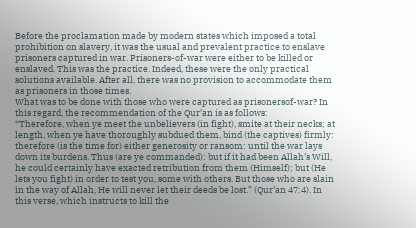Before the proclamation made by modern states which imposed a total prohibition on slavery, it was the usual and prevalent practice to enslave prisoners captured in war. Prisoners-of-war were either to be killed or enslaved. This was the practice. Indeed, these were the only practical solutions available. After all, there was no provision to accommodate them as prisoners in those times.
What was to be done with those who were captured as prisonersof-war? In this regard, the recommendation of the Qur’an is as follows:
“Therefore, when ye meet the unbelievers (in fight), smite at their necks; at length, when ye have thoroughly subdued them, bind (the captives) firmly: therefore (is the time for) either generosity or ransom: until the war lays down its burdens. Thus (are ye commanded): but if it had been Allah’s Will, he could certainly have exacted retribution from them (Himself); but (He lets you fight) in order to test you, some with others. But those who are slain in the way of Allah, He will never let their deeds be lost.” (Qur’an 47:4). In this verse, which instructs to kill the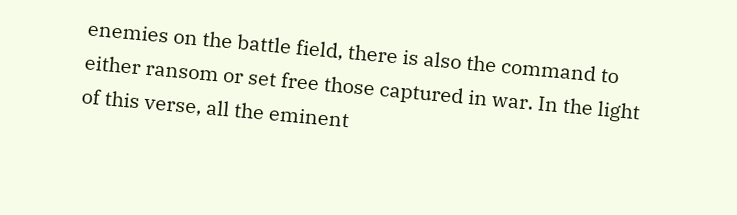enemies on the battle field, there is also the command to either ransom or set free those captured in war. In the light of this verse, all the eminent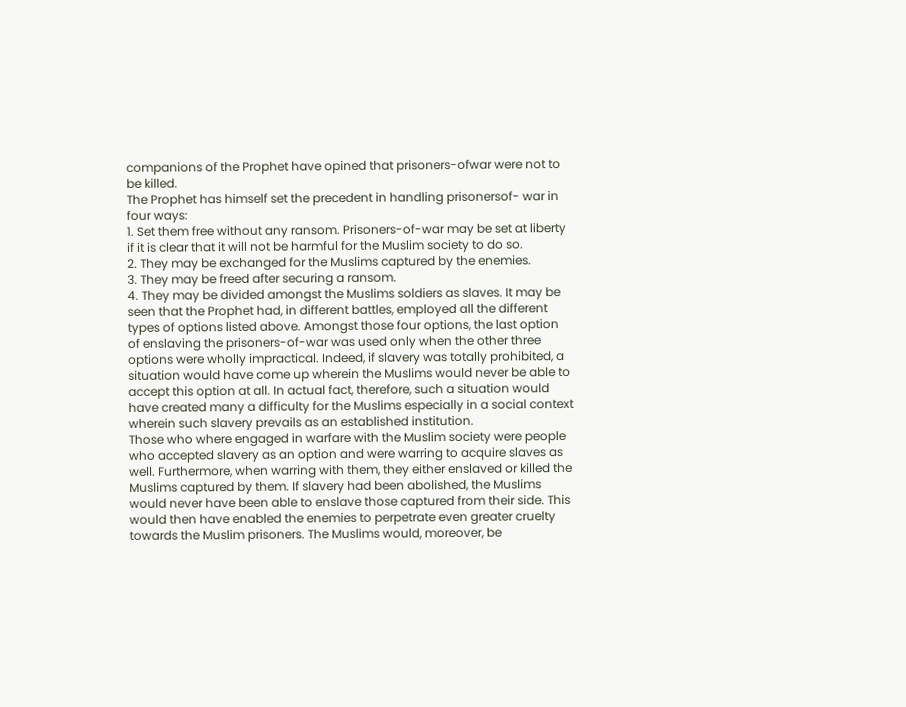companions of the Prophet have opined that prisoners-ofwar were not to be killed.
The Prophet has himself set the precedent in handling prisonersof- war in four ways:
1. Set them free without any ransom. Prisoners-of-war may be set at liberty if it is clear that it will not be harmful for the Muslim society to do so.
2. They may be exchanged for the Muslims captured by the enemies.
3. They may be freed after securing a ransom.
4. They may be divided amongst the Muslims soldiers as slaves. It may be seen that the Prophet had, in different battles, employed all the different types of options listed above. Amongst those four options, the last option of enslaving the prisoners-of-war was used only when the other three options were wholly impractical. Indeed, if slavery was totally prohibited, a situation would have come up wherein the Muslims would never be able to accept this option at all. In actual fact, therefore, such a situation would have created many a difficulty for the Muslims especially in a social context wherein such slavery prevails as an established institution.
Those who where engaged in warfare with the Muslim society were people who accepted slavery as an option and were warring to acquire slaves as well. Furthermore, when warring with them, they either enslaved or killed the Muslims captured by them. If slavery had been abolished, the Muslims would never have been able to enslave those captured from their side. This would then have enabled the enemies to perpetrate even greater cruelty towards the Muslim prisoners. The Muslims would, moreover, be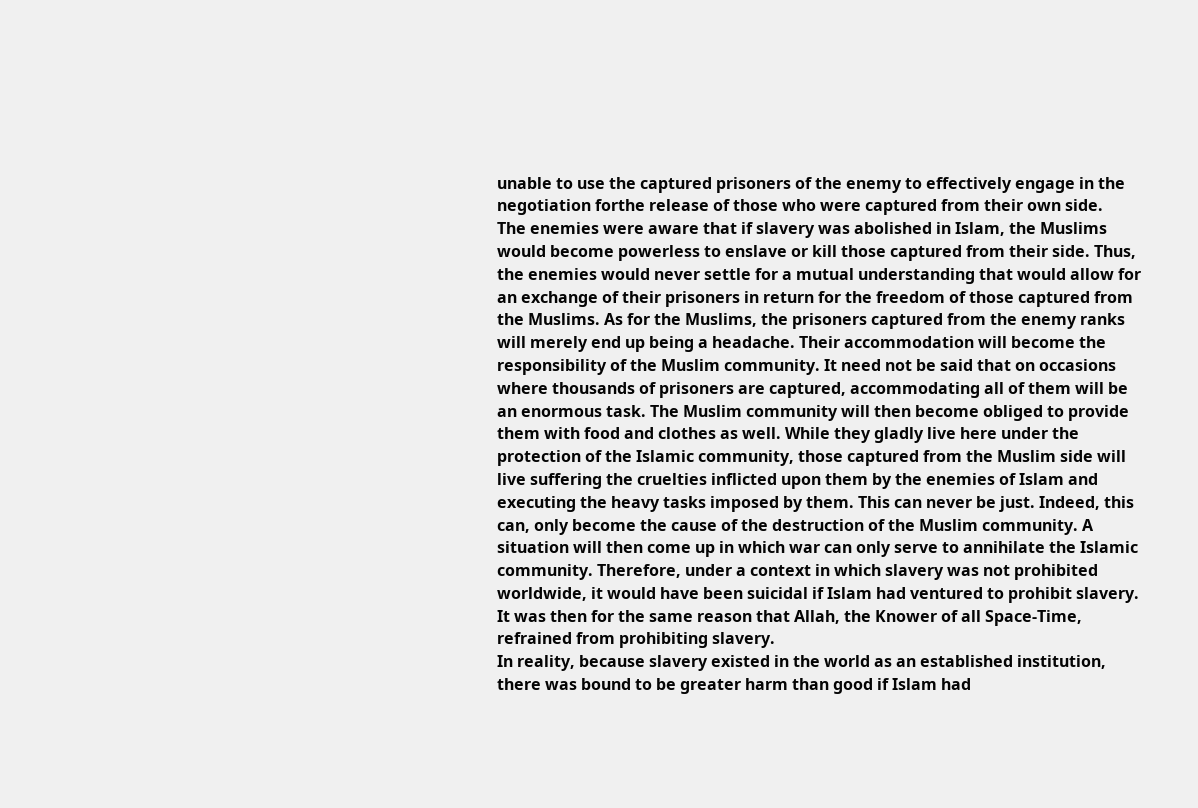unable to use the captured prisoners of the enemy to effectively engage in the negotiation forthe release of those who were captured from their own side.
The enemies were aware that if slavery was abolished in Islam, the Muslims would become powerless to enslave or kill those captured from their side. Thus, the enemies would never settle for a mutual understanding that would allow for an exchange of their prisoners in return for the freedom of those captured from the Muslims. As for the Muslims, the prisoners captured from the enemy ranks will merely end up being a headache. Their accommodation will become the responsibility of the Muslim community. It need not be said that on occasions where thousands of prisoners are captured, accommodating all of them will be an enormous task. The Muslim community will then become obliged to provide them with food and clothes as well. While they gladly live here under the protection of the Islamic community, those captured from the Muslim side will live suffering the cruelties inflicted upon them by the enemies of Islam and executing the heavy tasks imposed by them. This can never be just. Indeed, this can, only become the cause of the destruction of the Muslim community. A situation will then come up in which war can only serve to annihilate the Islamic community. Therefore, under a context in which slavery was not prohibited worldwide, it would have been suicidal if Islam had ventured to prohibit slavery. It was then for the same reason that Allah, the Knower of all Space-Time, refrained from prohibiting slavery.
In reality, because slavery existed in the world as an established institution, there was bound to be greater harm than good if Islam had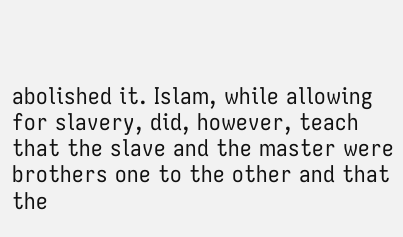abolished it. Islam, while allowing for slavery, did, however, teach that the slave and the master were brothers one to the other and that the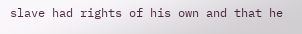slave had rights of his own and that he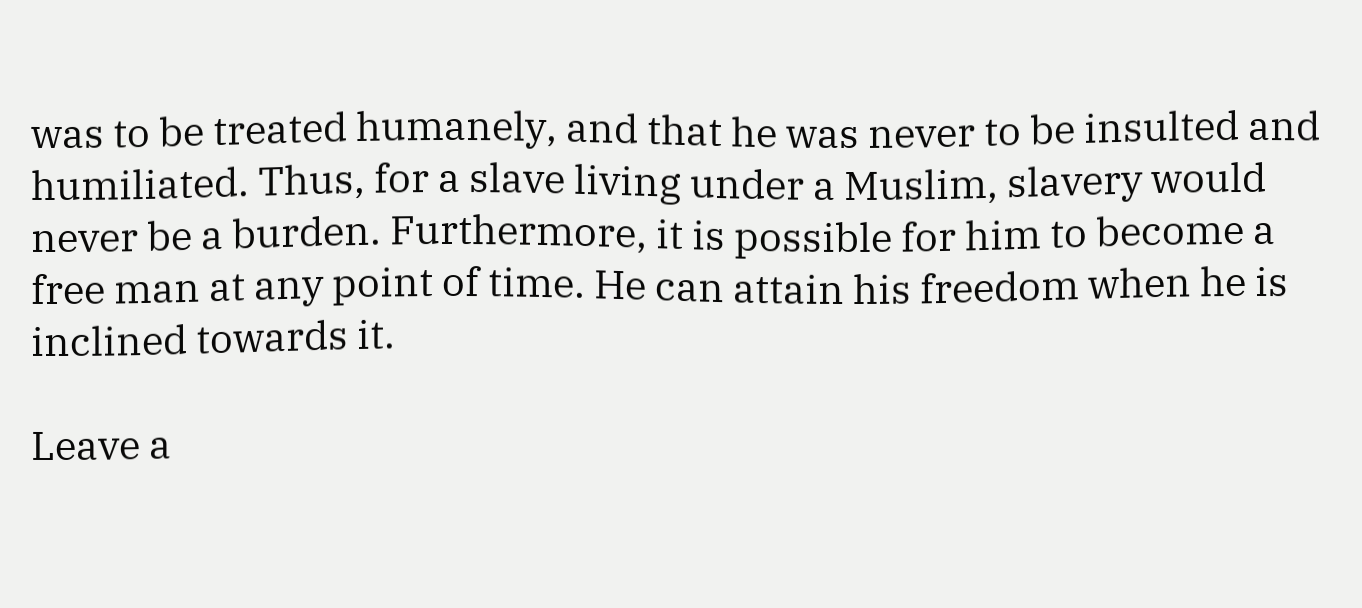was to be treated humanely, and that he was never to be insulted and humiliated. Thus, for a slave living under a Muslim, slavery would never be a burden. Furthermore, it is possible for him to become a free man at any point of time. He can attain his freedom when he is inclined towards it.

Leave a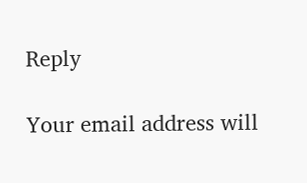Reply

Your email address will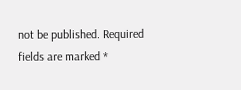not be published. Required fields are marked *